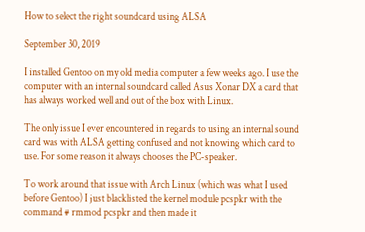How to select the right soundcard using ALSA

September 30, 2019

I installed Gentoo on my old media computer a few weeks ago. I use the computer with an internal soundcard called Asus Xonar DX a card that has always worked well and out of the box with Linux.

The only issue I ever encountered in regards to using an internal sound card was with ALSA getting confused and not knowing which card to use. For some reason it always chooses the PC-speaker.

To work around that issue with Arch Linux (which was what I used before Gentoo) I just blacklisted the kernel module pcspkr with the command # rmmod pcspkr and then made it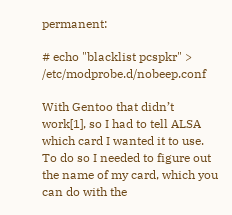permanent:

# echo "blacklist pcspkr" > /etc/modprobe.d/nobeep.conf

With Gentoo that didn’t work[1], so I had to tell ALSA which card I wanted it to use. To do so I needed to figure out the name of my card, which you can do with the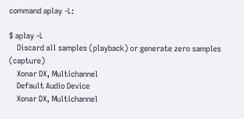command aplay -L:

$ aplay -L
    Discard all samples (playback) or generate zero samples (capture)
    Xonar DX, Multichannel
    Default Audio Device
    Xonar DX, Multichannel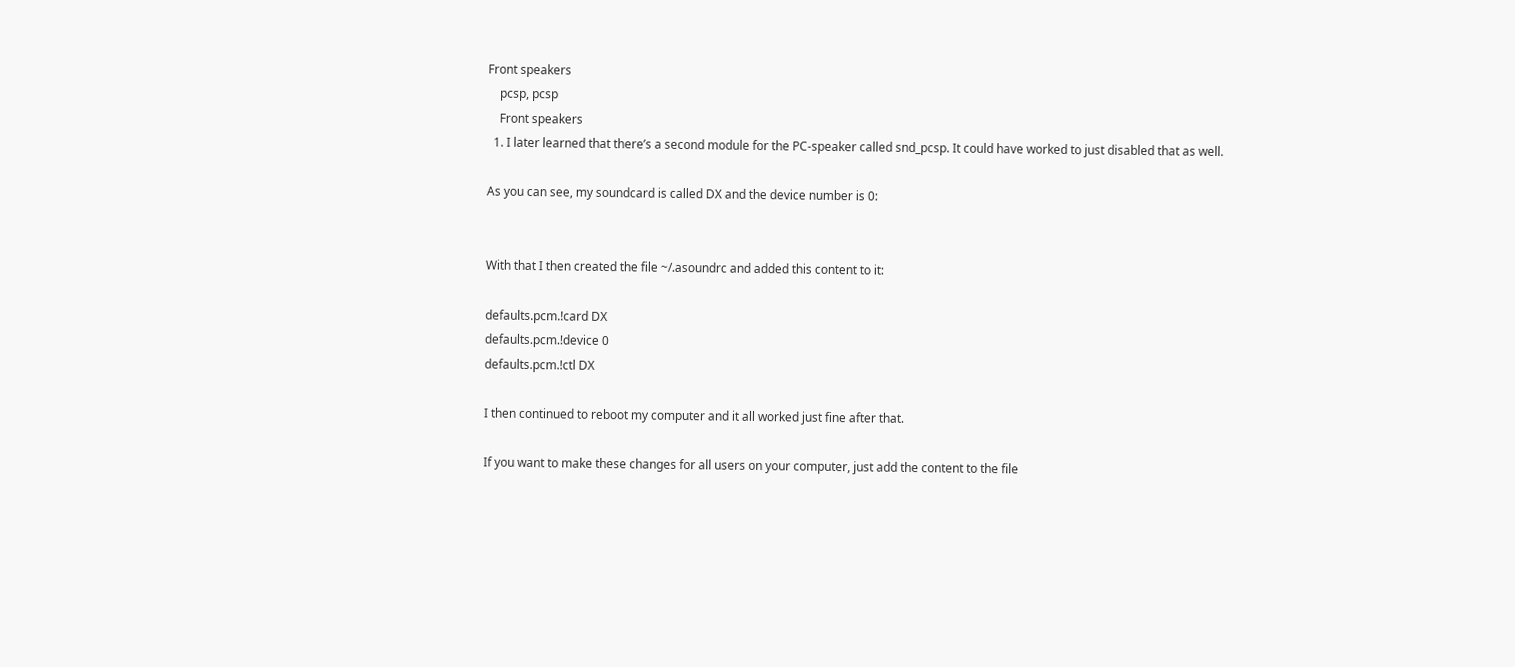Front speakers
    pcsp, pcsp
    Front speakers
  1. I later learned that there’s a second module for the PC-speaker called snd_pcsp. It could have worked to just disabled that as well.

As you can see, my soundcard is called DX and the device number is 0:


With that I then created the file ~/.asoundrc and added this content to it:

defaults.pcm.!card DX
defaults.pcm.!device 0
defaults.pcm.!ctl DX

I then continued to reboot my computer and it all worked just fine after that.

If you want to make these changes for all users on your computer, just add the content to the file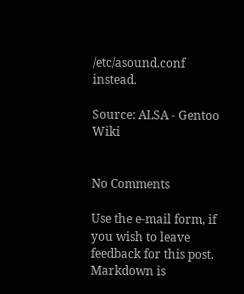/etc/asound.conf instead.

Source: ALSA - Gentoo Wiki


No Comments

Use the e-mail form, if you wish to leave feedback for this post. Markdown is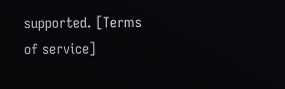supported. [Terms of service]